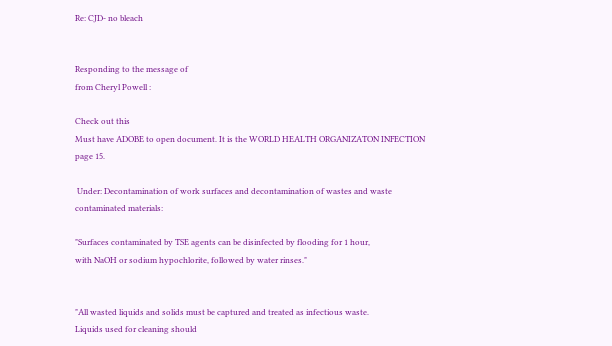Re: CJD- no bleach


Responding to the message of
from Cheryl Powell :

Check out this
Must have ADOBE to open document. It is the WORLD HEALTH ORGANIZATON INFECTION
page 15.

 Under: Decontamination of work surfaces and decontamination of wastes and waste
contaminated materials:

"Surfaces contaminated by TSE agents can be disinfected by flooding for 1 hour,
with NaOH or sodium hypochlorite, followed by water rinses."


"All wasted liquids and solids must be captured and treated as infectious waste.
Liquids used for cleaning should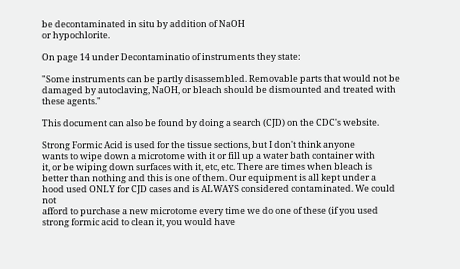be decontaminated in situ by addition of NaOH
or hypochlorite.

On page 14 under Decontaminatio of instruments they state:

"Some instruments can be partly disassembled. Removable parts that would not be
damaged by autoclaving, NaOH, or bleach should be dismounted and treated with
these agents."

This document can also be found by doing a search (CJD) on the CDC's website.

Strong Formic Acid is used for the tissue sections, but I don't think anyone
wants to wipe down a microtome with it or fill up a water bath container with
it, or be wiping down surfaces with it, etc, etc. There are times when bleach is
better than nothing and this is one of them. Our equipment is all kept under a
hood used ONLY for CJD cases and is ALWAYS considered contaminated. We could not
afford to purchase a new microtome every time we do one of these (if you used
strong formic acid to clean it, you would have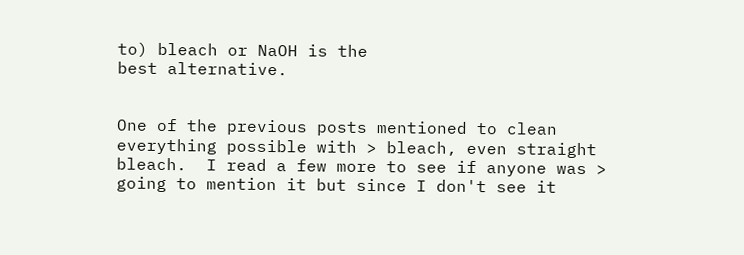to) bleach or NaOH is the
best alternative.


One of the previous posts mentioned to clean everything possible with > bleach, even straight bleach.  I read a few more to see if anyone was > going to mention it but since I don't see it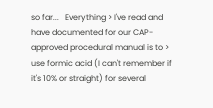so far...   Everything > I've read and have documented for our CAP- approved procedural manual is to > use formic acid (I can't remember if it's 10% or straight) for several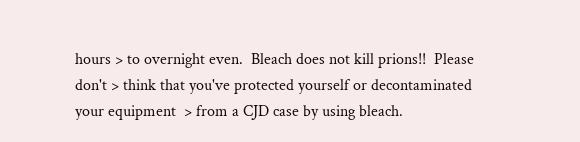hours > to overnight even.  Bleach does not kill prions!!  Please don't > think that you've protected yourself or decontaminated your equipment  > from a CJD case by using bleach.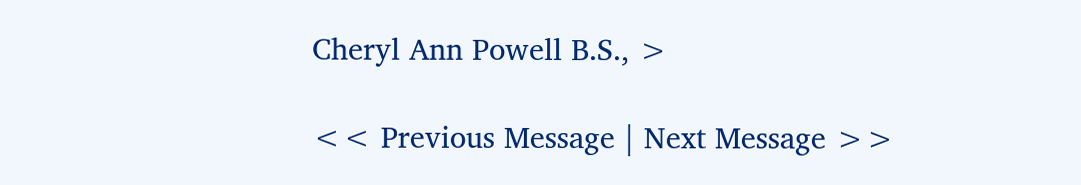Cheryl Ann Powell B.S., >

<< Previous Message | Next Message >>